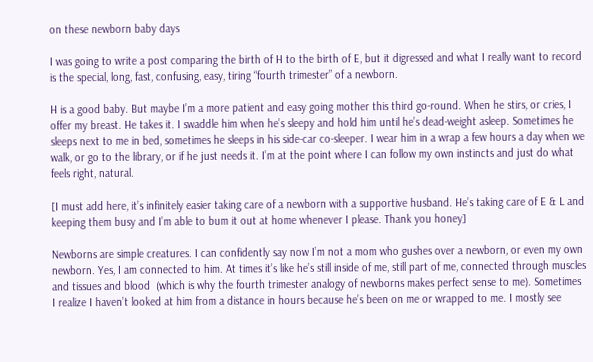on these newborn baby days

I was going to write a post comparing the birth of H to the birth of E, but it digressed and what I really want to record is the special, long, fast, confusing, easy, tiring “fourth trimester” of a newborn.

H is a good baby. But maybe I’m a more patient and easy going mother this third go-round. When he stirs, or cries, I offer my breast. He takes it. I swaddle him when he’s sleepy and hold him until he’s dead-weight asleep. Sometimes he sleeps next to me in bed, sometimes he sleeps in his side-car co-sleeper. I wear him in a wrap a few hours a day when we walk, or go to the library, or if he just needs it. I’m at the point where I can follow my own instincts and just do what feels right, natural.

[I must add here, it’s infinitely easier taking care of a newborn with a supportive husband. He’s taking care of E & L and keeping them busy and I’m able to bum it out at home whenever I please. Thank you honey]

Newborns are simple creatures. I can confidently say now I’m not a mom who gushes over a newborn, or even my own newborn. Yes, I am connected to him. At times it’s like he’s still inside of me, still part of me, connected through muscles and tissues and blood  (which is why the fourth trimester analogy of newborns makes perfect sense to me). Sometimes I realize I haven’t looked at him from a distance in hours because he’s been on me or wrapped to me. I mostly see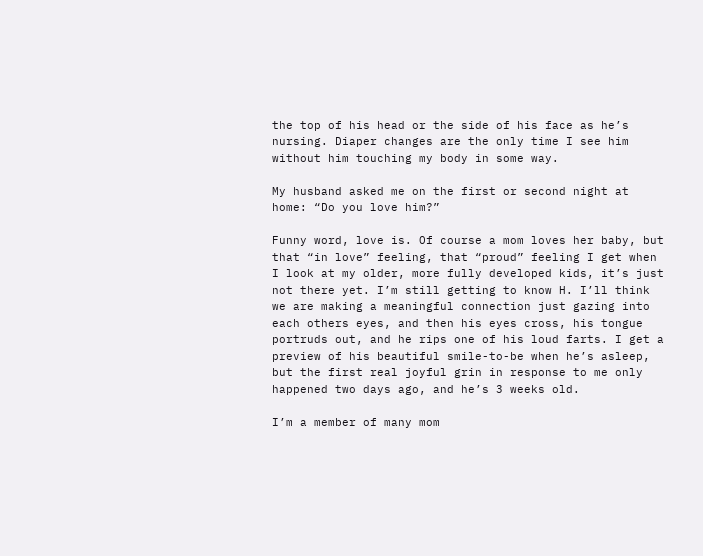the top of his head or the side of his face as he’s nursing. Diaper changes are the only time I see him without him touching my body in some way.

My husband asked me on the first or second night at home: “Do you love him?”

Funny word, love is. Of course a mom loves her baby, but that “in love” feeling, that “proud” feeling I get when I look at my older, more fully developed kids, it’s just not there yet. I’m still getting to know H. I’ll think we are making a meaningful connection just gazing into each others eyes, and then his eyes cross, his tongue portruds out, and he rips one of his loud farts. I get a preview of his beautiful smile-to-be when he’s asleep, but the first real joyful grin in response to me only happened two days ago, and he’s 3 weeks old.

I’m a member of many mom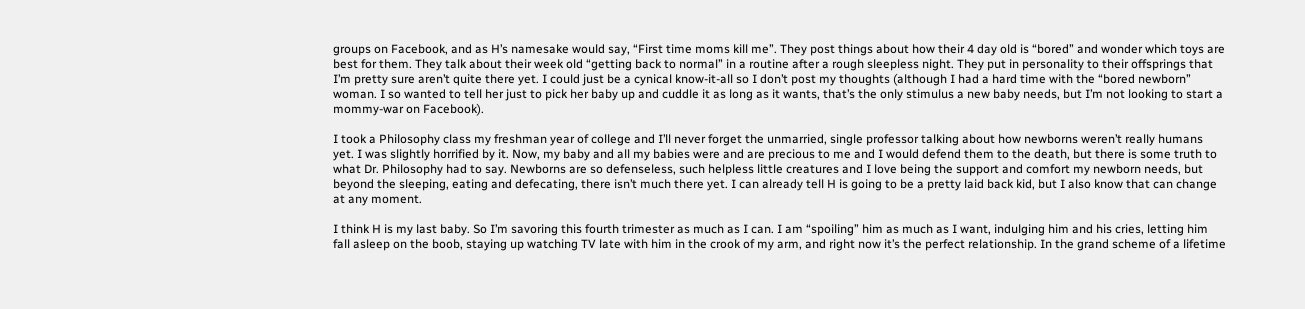groups on Facebook, and as H’s namesake would say, “First time moms kill me”. They post things about how their 4 day old is “bored” and wonder which toys are best for them. They talk about their week old “getting back to normal” in a routine after a rough sleepless night. They put in personality to their offsprings that I’m pretty sure aren’t quite there yet. I could just be a cynical know-it-all so I don’t post my thoughts (although I had a hard time with the “bored newborn” woman. I so wanted to tell her just to pick her baby up and cuddle it as long as it wants, that’s the only stimulus a new baby needs, but I’m not looking to start a mommy-war on Facebook).

I took a Philosophy class my freshman year of college and I’ll never forget the unmarried, single professor talking about how newborns weren’t really humans yet. I was slightly horrified by it. Now, my baby and all my babies were and are precious to me and I would defend them to the death, but there is some truth to what Dr. Philosophy had to say. Newborns are so defenseless, such helpless little creatures and I love being the support and comfort my newborn needs, but beyond the sleeping, eating and defecating, there isn’t much there yet. I can already tell H is going to be a pretty laid back kid, but I also know that can change at any moment.

I think H is my last baby. So I’m savoring this fourth trimester as much as I can. I am “spoiling” him as much as I want, indulging him and his cries, letting him fall asleep on the boob, staying up watching TV late with him in the crook of my arm, and right now it’s the perfect relationship. In the grand scheme of a lifetime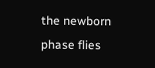the newborn phase flies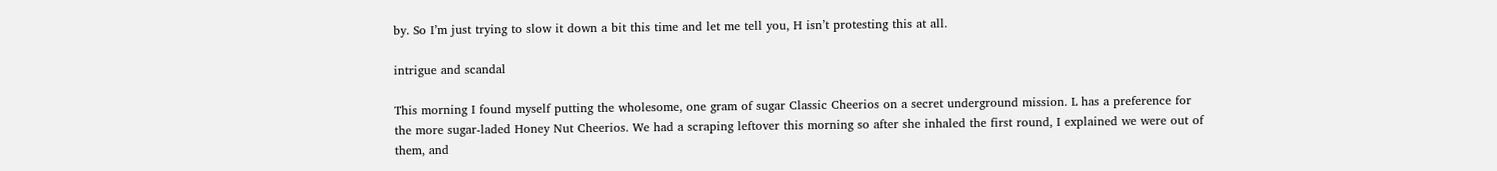by. So I’m just trying to slow it down a bit this time and let me tell you, H isn’t protesting this at all.

intrigue and scandal

This morning I found myself putting the wholesome, one gram of sugar Classic Cheerios on a secret underground mission. L has a preference for the more sugar-laded Honey Nut Cheerios. We had a scraping leftover this morning so after she inhaled the first round, I explained we were out of them, and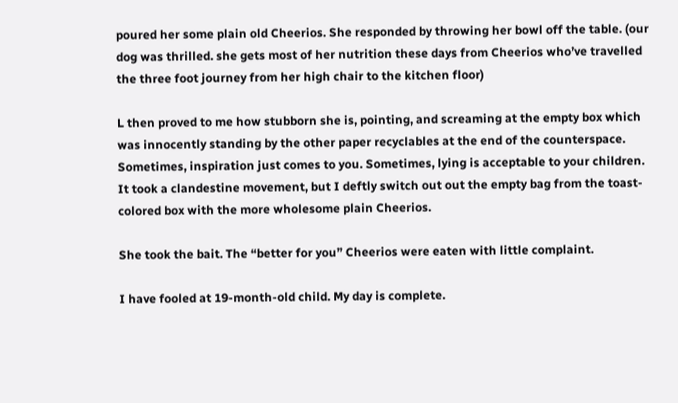poured her some plain old Cheerios. She responded by throwing her bowl off the table. (our dog was thrilled. she gets most of her nutrition these days from Cheerios who’ve travelled the three foot journey from her high chair to the kitchen floor)

L then proved to me how stubborn she is, pointing, and screaming at the empty box which was innocently standing by the other paper recyclables at the end of the counterspace. Sometimes, inspiration just comes to you. Sometimes, lying is acceptable to your children. It took a clandestine movement, but I deftly switch out out the empty bag from the toast-colored box with the more wholesome plain Cheerios.

She took the bait. The “better for you” Cheerios were eaten with little complaint.

I have fooled at 19-month-old child. My day is complete.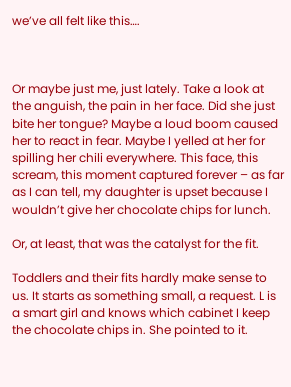we’ve all felt like this….



Or maybe just me, just lately. Take a look at the anguish, the pain in her face. Did she just bite her tongue? Maybe a loud boom caused her to react in fear. Maybe I yelled at her for spilling her chili everywhere. This face, this scream, this moment captured forever – as far as I can tell, my daughter is upset because I wouldn’t give her chocolate chips for lunch.

Or, at least, that was the catalyst for the fit.

Toddlers and their fits hardly make sense to us. It starts as something small, a request. L is a smart girl and knows which cabinet I keep the chocolate chips in. She pointed to it.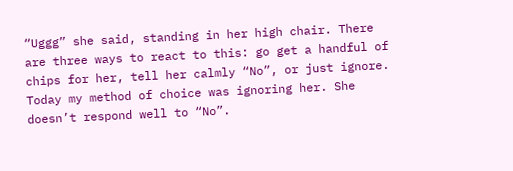“Uggg” she said, standing in her high chair. There are three ways to react to this: go get a handful of chips for her, tell her calmly “No”, or just ignore. Today my method of choice was ignoring her. She doesn’t respond well to “No”.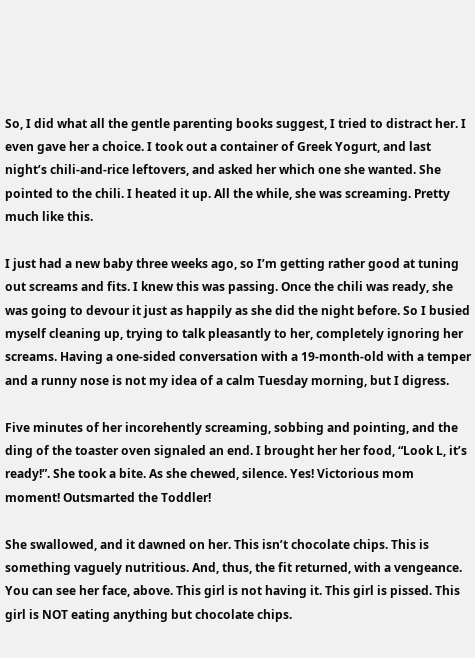So, I did what all the gentle parenting books suggest, I tried to distract her. I even gave her a choice. I took out a container of Greek Yogurt, and last night’s chili-and-rice leftovers, and asked her which one she wanted. She pointed to the chili. I heated it up. All the while, she was screaming. Pretty much like this.

I just had a new baby three weeks ago, so I’m getting rather good at tuning out screams and fits. I knew this was passing. Once the chili was ready, she was going to devour it just as happily as she did the night before. So I busied myself cleaning up, trying to talk pleasantly to her, completely ignoring her screams. Having a one-sided conversation with a 19-month-old with a temper and a runny nose is not my idea of a calm Tuesday morning, but I digress.

Five minutes of her incorehently screaming, sobbing and pointing, and the ding of the toaster oven signaled an end. I brought her her food, “Look L, it’s ready!”. She took a bite. As she chewed, silence. Yes! Victorious mom moment! Outsmarted the Toddler!

She swallowed, and it dawned on her. This isn’t chocolate chips. This is something vaguely nutritious. And, thus, the fit returned, with a vengeance. You can see her face, above. This girl is not having it. This girl is pissed. This girl is NOT eating anything but chocolate chips.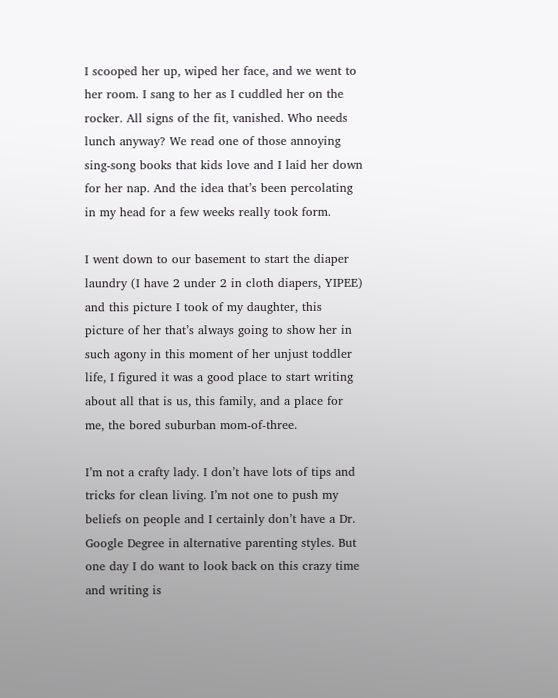I scooped her up, wiped her face, and we went to her room. I sang to her as I cuddled her on the rocker. All signs of the fit, vanished. Who needs lunch anyway? We read one of those annoying sing-song books that kids love and I laid her down for her nap. And the idea that’s been percolating in my head for a few weeks really took form.

I went down to our basement to start the diaper laundry (I have 2 under 2 in cloth diapers, YIPEE) and this picture I took of my daughter, this picture of her that’s always going to show her in such agony in this moment of her unjust toddler life, I figured it was a good place to start writing about all that is us, this family, and a place for me, the bored suburban mom-of-three.

I’m not a crafty lady. I don’t have lots of tips and tricks for clean living. I’m not one to push my beliefs on people and I certainly don’t have a Dr. Google Degree in alternative parenting styles. But one day I do want to look back on this crazy time and writing is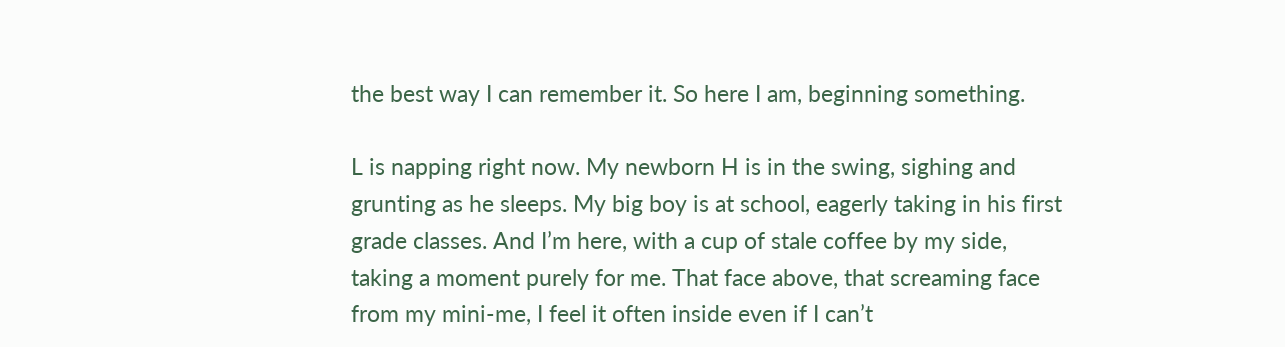the best way I can remember it. So here I am, beginning something.

L is napping right now. My newborn H is in the swing, sighing and grunting as he sleeps. My big boy is at school, eagerly taking in his first grade classes. And I’m here, with a cup of stale coffee by my side, taking a moment purely for me. That face above, that screaming face from my mini-me, I feel it often inside even if I can’t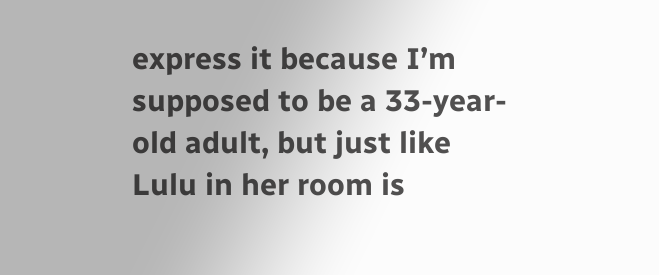express it because I’m supposed to be a 33-year-old adult, but just like Lulu in her room is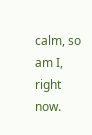calm, so am I, right now.